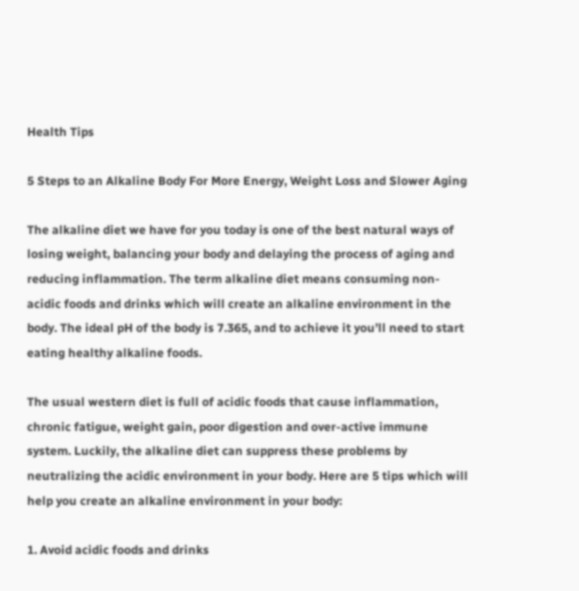Health Tips

5 Steps to an Alkaline Body For More Energy, Weight Loss and Slower Aging

The alkaline diet we have for you today is one of the best natural ways of losing weight, balancing your body and delaying the process of aging and reducing inflammation. The term alkaline diet means consuming non-acidic foods and drinks which will create an alkaline environment in the body. The ideal pH of the body is 7.365, and to achieve it you’ll need to start eating healthy alkaline foods.

The usual western diet is full of acidic foods that cause inflammation, chronic fatigue, weight gain, poor digestion and over-active immune system. Luckily, the alkaline diet can suppress these problems by neutralizing the acidic environment in your body. Here are 5 tips which will help you create an alkaline environment in your body:

1. Avoid acidic foods and drinks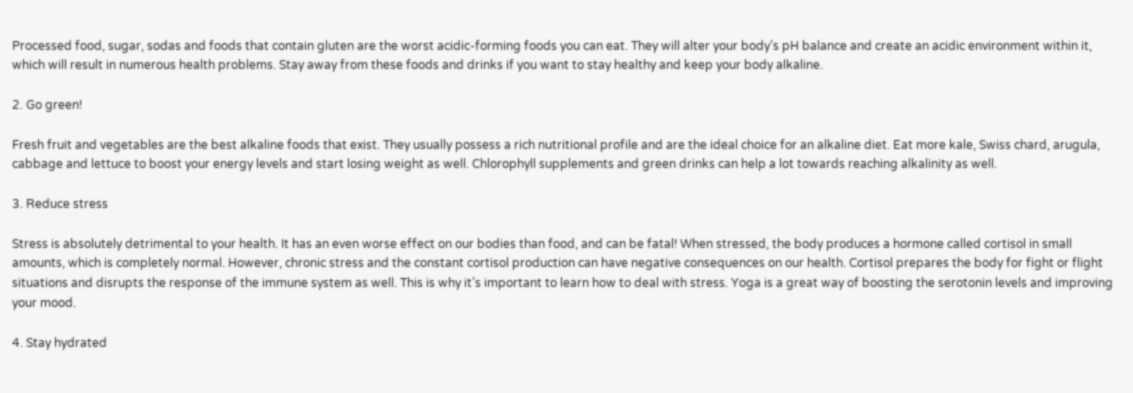Processed food, sugar, sodas and foods that contain gluten are the worst acidic-forming foods you can eat. They will alter your body’s pH balance and create an acidic environment within it, which will result in numerous health problems. Stay away from these foods and drinks if you want to stay healthy and keep your body alkaline.

2. Go green!

Fresh fruit and vegetables are the best alkaline foods that exist. They usually possess a rich nutritional profile and are the ideal choice for an alkaline diet. Eat more kale, Swiss chard, arugula, cabbage and lettuce to boost your energy levels and start losing weight as well. Chlorophyll supplements and green drinks can help a lot towards reaching alkalinity as well.

3. Reduce stress

Stress is absolutely detrimental to your health. It has an even worse effect on our bodies than food, and can be fatal! When stressed, the body produces a hormone called cortisol in small amounts, which is completely normal. However, chronic stress and the constant cortisol production can have negative consequences on our health. Cortisol prepares the body for fight or flight situations and disrupts the response of the immune system as well. This is why it’s important to learn how to deal with stress. Yoga is a great way of boosting the serotonin levels and improving your mood.

4. Stay hydrated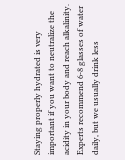Staying properly hydrated is very important if you want to neutralize the acidity in your body and reach alkalinity. Experts recommend 6-8 glasses of water daily, but we usually drink less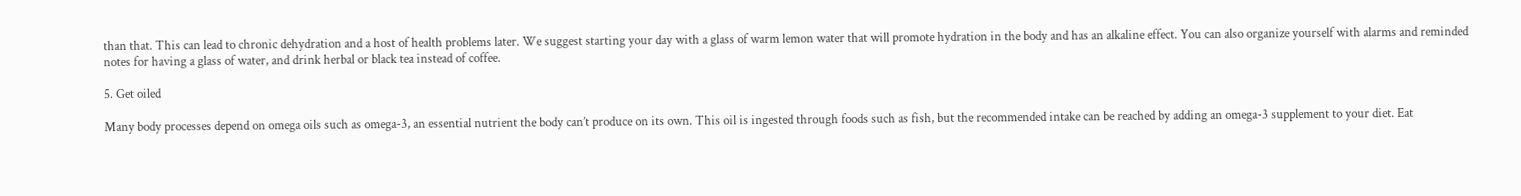than that. This can lead to chronic dehydration and a host of health problems later. We suggest starting your day with a glass of warm lemon water that will promote hydration in the body and has an alkaline effect. You can also organize yourself with alarms and reminded notes for having a glass of water, and drink herbal or black tea instead of coffee.

5. Get oiled

Many body processes depend on omega oils such as omega-3, an essential nutrient the body can’t produce on its own. This oil is ingested through foods such as fish, but the recommended intake can be reached by adding an omega-3 supplement to your diet. Eat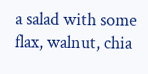a salad with some flax, walnut, chia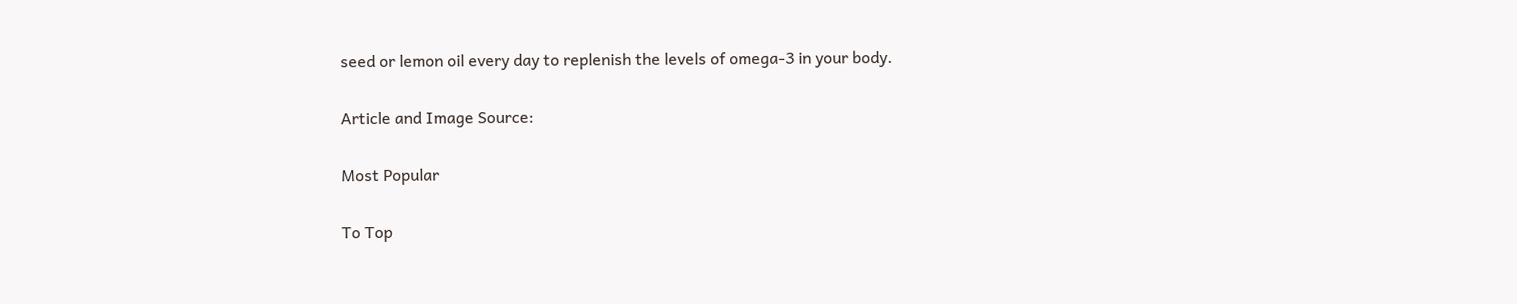seed or lemon oil every day to replenish the levels of omega-3 in your body.

Article and Image Source:

Most Popular

To Top